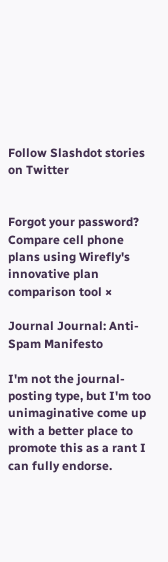Follow Slashdot stories on Twitter


Forgot your password?
Compare cell phone plans using Wirefly's innovative plan comparison tool ×

Journal Journal: Anti-Spam Manifesto

I'm not the journal-posting type, but I'm too unimaginative come up with a better place to promote this as a rant I can fully endorse.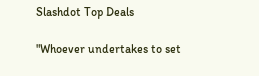Slashdot Top Deals

"Whoever undertakes to set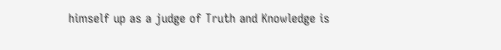himself up as a judge of Truth and Knowledge is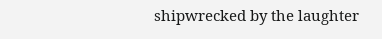shipwrecked by the laughter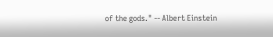of the gods." -- Albert Einstein